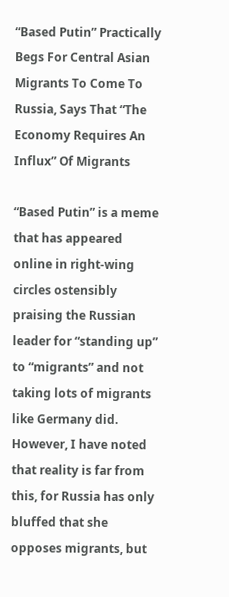“Based Putin” Practically Begs For Central Asian Migrants To Come To Russia, Says That “The Economy Requires An Influx” Of Migrants

“Based Putin” is a meme that has appeared online in right-wing circles ostensibly praising the Russian leader for “standing up” to “migrants” and not taking lots of migrants like Germany did. However, I have noted that reality is far from this, for Russia has only bluffed that she opposes migrants, but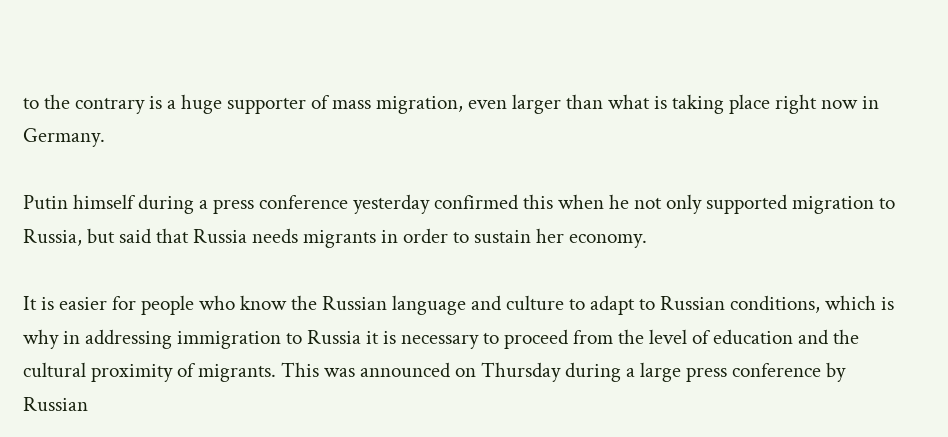to the contrary is a huge supporter of mass migration, even larger than what is taking place right now in Germany.

Putin himself during a press conference yesterday confirmed this when he not only supported migration to Russia, but said that Russia needs migrants in order to sustain her economy.

It is easier for people who know the Russian language and culture to adapt to Russian conditions, which is why in addressing immigration to Russia it is necessary to proceed from the level of education and the cultural proximity of migrants. This was announced on Thursday during a large press conference by Russian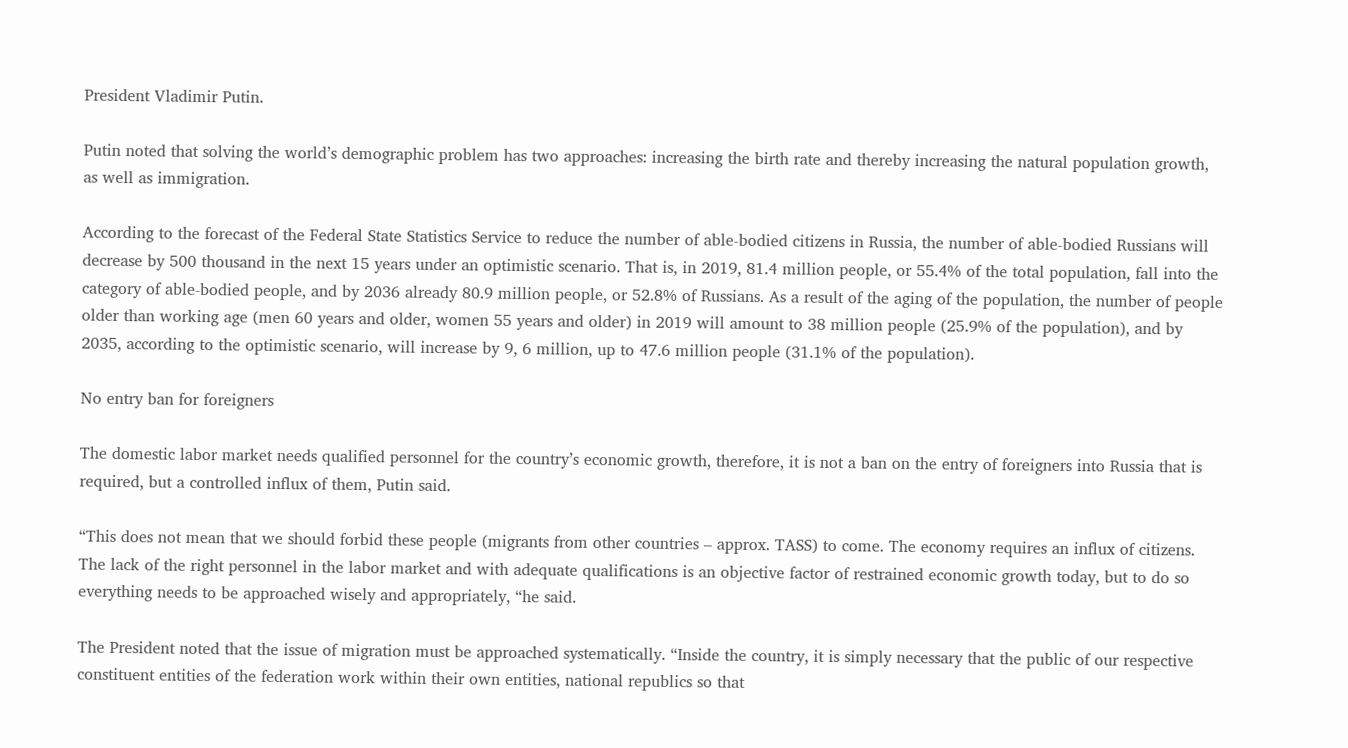President Vladimir Putin.

Putin noted that solving the world’s demographic problem has two approaches: increasing the birth rate and thereby increasing the natural population growth, as well as immigration.

According to the forecast of the Federal State Statistics Service to reduce the number of able-bodied citizens in Russia, the number of able-bodied Russians will decrease by 500 thousand in the next 15 years under an optimistic scenario. That is, in 2019, 81.4 million people, or 55.4% of the total population, fall into the category of able-bodied people, and by 2036 already 80.9 million people, or 52.8% of Russians. As a result of the aging of the population, the number of people older than working age (men 60 years and older, women 55 years and older) in 2019 will amount to 38 million people (25.9% of the population), and by 2035, according to the optimistic scenario, will increase by 9, 6 million, up to 47.6 million people (31.1% of the population).

No entry ban for foreigners

The domestic labor market needs qualified personnel for the country’s economic growth, therefore, it is not a ban on the entry of foreigners into Russia that is required, but a controlled influx of them, Putin said.

“This does not mean that we should forbid these people (migrants from other countries – approx. TASS) to come. The economy requires an influx of citizens. The lack of the right personnel in the labor market and with adequate qualifications is an objective factor of restrained economic growth today, but to do so everything needs to be approached wisely and appropriately, “he said.

The President noted that the issue of migration must be approached systematically. “Inside the country, it is simply necessary that the public of our respective constituent entities of the federation work within their own entities, national republics so that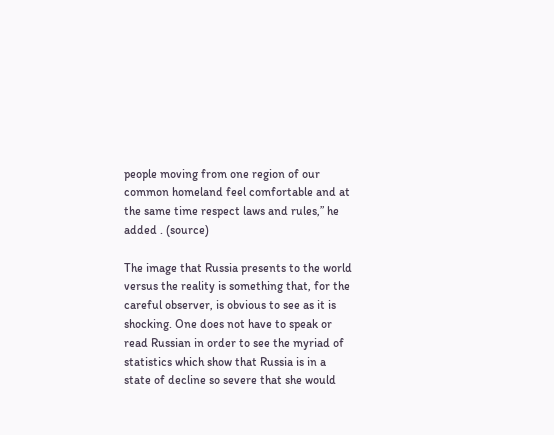people moving from one region of our common homeland feel comfortable and at the same time respect laws and rules,” he added . (source)

The image that Russia presents to the world versus the reality is something that, for the careful observer, is obvious to see as it is shocking. One does not have to speak or read Russian in order to see the myriad of statistics which show that Russia is in a state of decline so severe that she would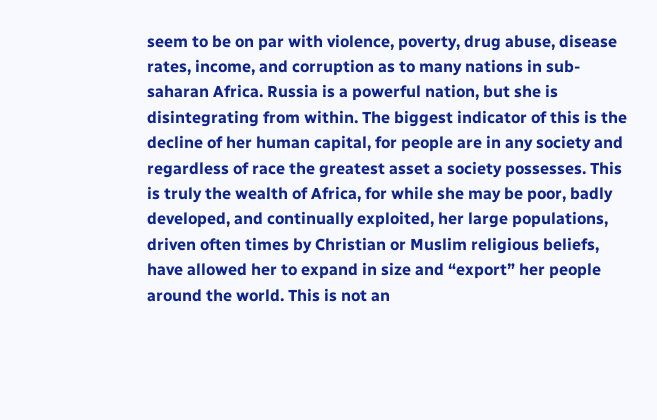seem to be on par with violence, poverty, drug abuse, disease rates, income, and corruption as to many nations in sub-saharan Africa. Russia is a powerful nation, but she is disintegrating from within. The biggest indicator of this is the decline of her human capital, for people are in any society and regardless of race the greatest asset a society possesses. This is truly the wealth of Africa, for while she may be poor, badly developed, and continually exploited, her large populations, driven often times by Christian or Muslim religious beliefs, have allowed her to expand in size and “export” her people around the world. This is not an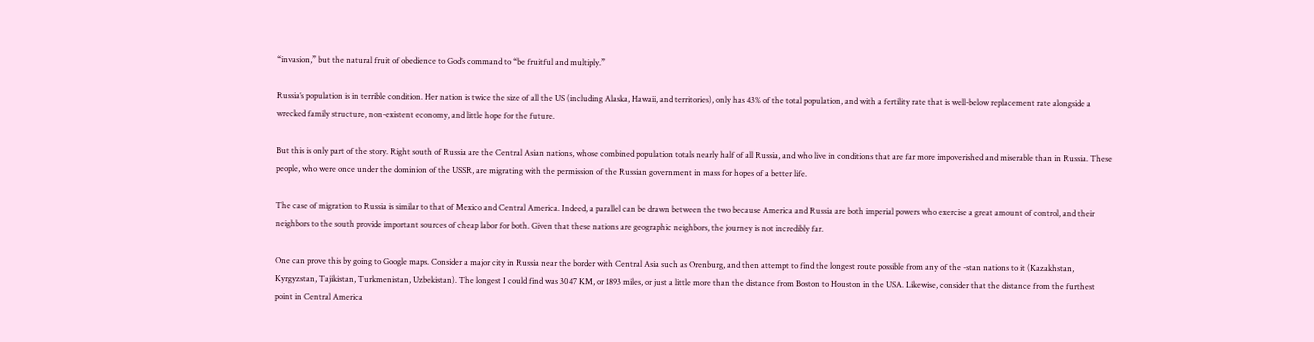“invasion,” but the natural fruit of obedience to God’s command to “be fruitful and multiply.”

Russia’s population is in terrible condition. Her nation is twice the size of all the US (including Alaska, Hawaii, and territories), only has 43% of the total population, and with a fertility rate that is well-below replacement rate alongside a wrecked family structure, non-existent economy, and little hope for the future.

But this is only part of the story. Right south of Russia are the Central Asian nations, whose combined population totals nearly half of all Russia, and who live in conditions that are far more impoverished and miserable than in Russia. These people, who were once under the dominion of the USSR, are migrating with the permission of the Russian government in mass for hopes of a better life.

The case of migration to Russia is similar to that of Mexico and Central America. Indeed, a parallel can be drawn between the two because America and Russia are both imperial powers who exercise a great amount of control, and their neighbors to the south provide important sources of cheap labor for both. Given that these nations are geographic neighbors, the journey is not incredibly far.

One can prove this by going to Google maps. Consider a major city in Russia near the border with Central Asia such as Orenburg, and then attempt to find the longest route possible from any of the -stan nations to it (Kazakhstan, Kyrgyzstan, Tajikistan, Turkmenistan, Uzbekistan). The longest I could find was 3047 KM, or 1893 miles, or just a little more than the distance from Boston to Houston in the USA. Likewise, consider that the distance from the furthest point in Central America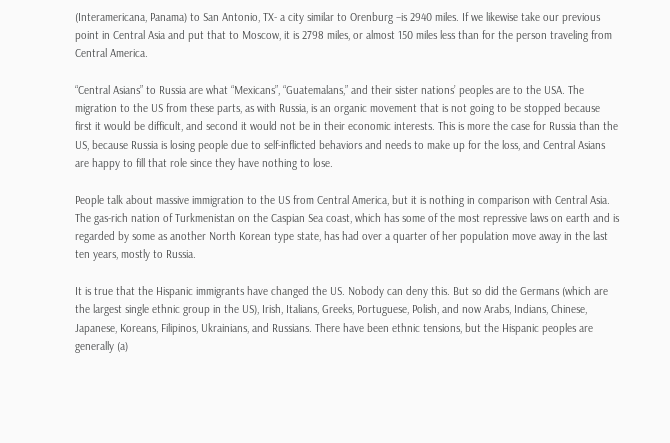(Interamericana, Panama) to San Antonio, TX- a city similar to Orenburg –is 2940 miles. If we likewise take our previous point in Central Asia and put that to Moscow, it is 2798 miles, or almost 150 miles less than for the person traveling from Central America.

“Central Asians” to Russia are what “Mexicans”, “Guatemalans,” and their sister nations’ peoples are to the USA. The migration to the US from these parts, as with Russia, is an organic movement that is not going to be stopped because first it would be difficult, and second it would not be in their economic interests. This is more the case for Russia than the US, because Russia is losing people due to self-inflicted behaviors and needs to make up for the loss, and Central Asians are happy to fill that role since they have nothing to lose.

People talk about massive immigration to the US from Central America, but it is nothing in comparison with Central Asia. The gas-rich nation of Turkmenistan on the Caspian Sea coast, which has some of the most repressive laws on earth and is regarded by some as another North Korean type state, has had over a quarter of her population move away in the last ten years, mostly to Russia.

It is true that the Hispanic immigrants have changed the US. Nobody can deny this. But so did the Germans (which are the largest single ethnic group in the US), Irish, Italians, Greeks, Portuguese, Polish, and now Arabs, Indians, Chinese, Japanese, Koreans, Filipinos, Ukrainians, and Russians. There have been ethnic tensions, but the Hispanic peoples are generally (a)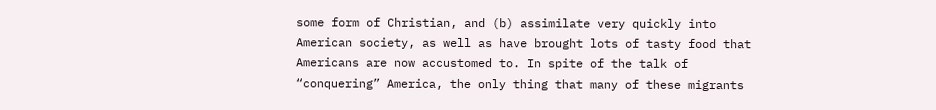some form of Christian, and (b) assimilate very quickly into American society, as well as have brought lots of tasty food that Americans are now accustomed to. In spite of the talk of “conquering” America, the only thing that many of these migrants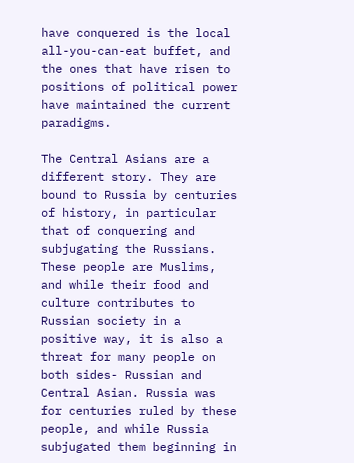have conquered is the local all-you-can-eat buffet, and the ones that have risen to positions of political power have maintained the current paradigms.

The Central Asians are a different story. They are bound to Russia by centuries of history, in particular that of conquering and subjugating the Russians. These people are Muslims, and while their food and culture contributes to Russian society in a positive way, it is also a threat for many people on both sides- Russian and Central Asian. Russia was for centuries ruled by these people, and while Russia subjugated them beginning in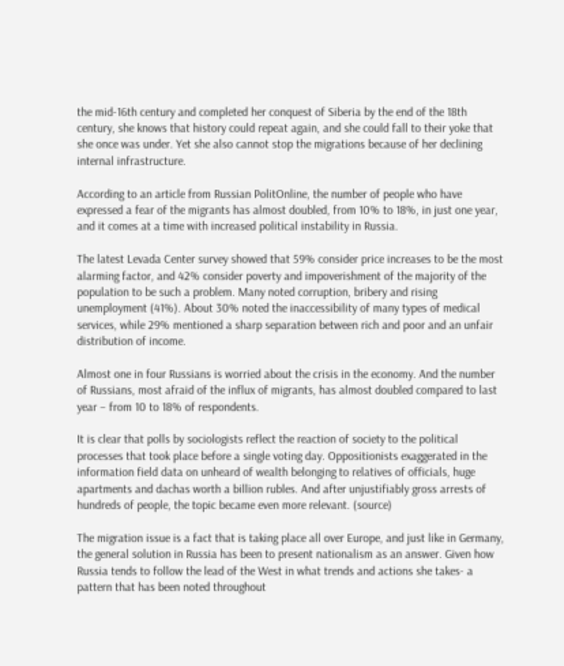the mid-16th century and completed her conquest of Siberia by the end of the 18th century, she knows that history could repeat again, and she could fall to their yoke that she once was under. Yet she also cannot stop the migrations because of her declining internal infrastructure.

According to an article from Russian PolitOnline, the number of people who have expressed a fear of the migrants has almost doubled, from 10% to 18%, in just one year, and it comes at a time with increased political instability in Russia.

The latest Levada Center survey showed that 59% consider price increases to be the most alarming factor, and 42% consider poverty and impoverishment of the majority of the population to be such a problem. Many noted corruption, bribery and rising unemployment (41%). About 30% noted the inaccessibility of many types of medical services, while 29% mentioned a sharp separation between rich and poor and an unfair distribution of income.

Almost one in four Russians is worried about the crisis in the economy. And the number of Russians, most afraid of the influx of migrants, has almost doubled compared to last year – from 10 to 18% of respondents.

It is clear that polls by sociologists reflect the reaction of society to the political processes that took place before a single voting day. Oppositionists exaggerated in the information field data on unheard of wealth belonging to relatives of officials, huge apartments and dachas worth a billion rubles. And after unjustifiably gross arrests of hundreds of people, the topic became even more relevant. (source)

The migration issue is a fact that is taking place all over Europe, and just like in Germany, the general solution in Russia has been to present nationalism as an answer. Given how Russia tends to follow the lead of the West in what trends and actions she takes- a pattern that has been noted throughout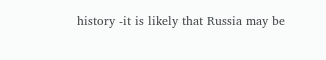history -it is likely that Russia may be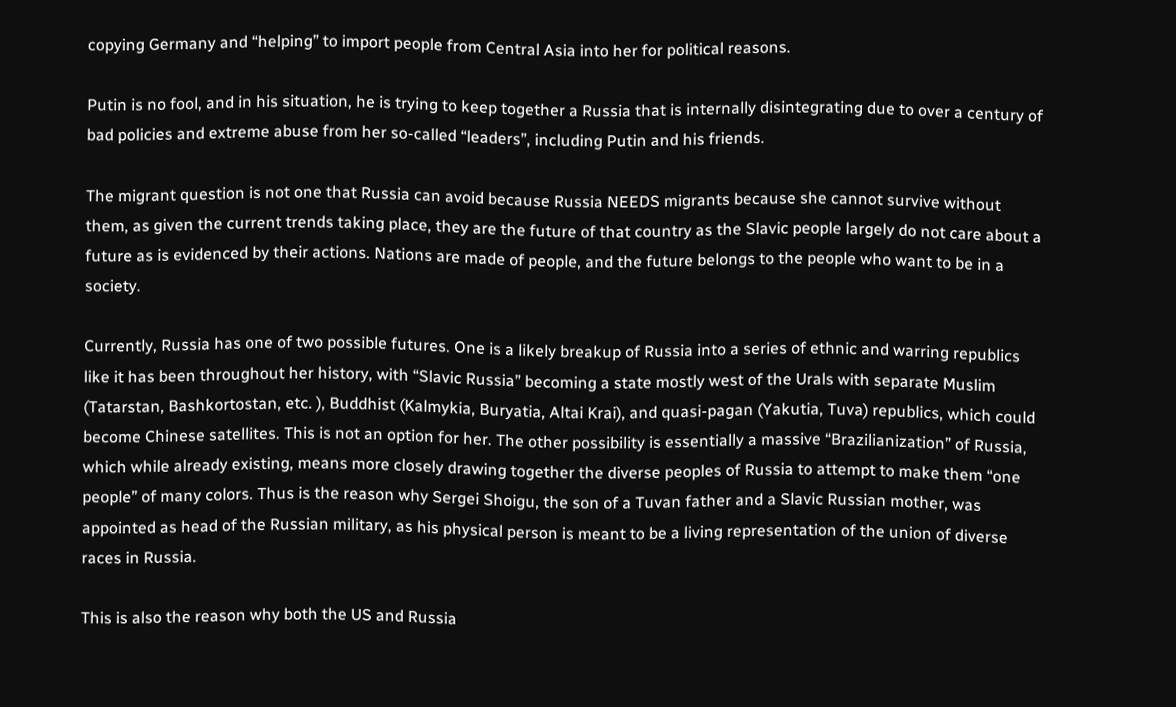copying Germany and “helping” to import people from Central Asia into her for political reasons.

Putin is no fool, and in his situation, he is trying to keep together a Russia that is internally disintegrating due to over a century of bad policies and extreme abuse from her so-called “leaders”, including Putin and his friends.

The migrant question is not one that Russia can avoid because Russia NEEDS migrants because she cannot survive without them, as given the current trends taking place, they are the future of that country as the Slavic people largely do not care about a future as is evidenced by their actions. Nations are made of people, and the future belongs to the people who want to be in a society.

Currently, Russia has one of two possible futures. One is a likely breakup of Russia into a series of ethnic and warring republics like it has been throughout her history, with “Slavic Russia” becoming a state mostly west of the Urals with separate Muslim (Tatarstan, Bashkortostan, etc. ), Buddhist (Kalmykia, Buryatia, Altai Krai), and quasi-pagan (Yakutia, Tuva) republics, which could become Chinese satellites. This is not an option for her. The other possibility is essentially a massive “Brazilianization” of Russia, which while already existing, means more closely drawing together the diverse peoples of Russia to attempt to make them “one people” of many colors. Thus is the reason why Sergei Shoigu, the son of a Tuvan father and a Slavic Russian mother, was appointed as head of the Russian military, as his physical person is meant to be a living representation of the union of diverse races in Russia.

This is also the reason why both the US and Russia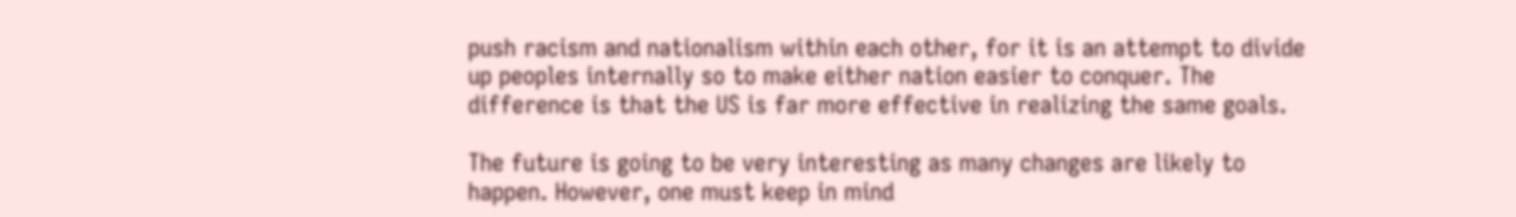push racism and nationalism within each other, for it is an attempt to divide up peoples internally so to make either nation easier to conquer. The difference is that the US is far more effective in realizing the same goals.

The future is going to be very interesting as many changes are likely to happen. However, one must keep in mind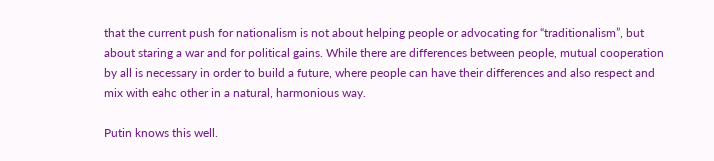that the current push for nationalism is not about helping people or advocating for “traditionalism”, but about staring a war and for political gains. While there are differences between people, mutual cooperation by all is necessary in order to build a future, where people can have their differences and also respect and mix with eahc other in a natural, harmonious way.

Putin knows this well.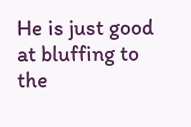He is just good at bluffing to the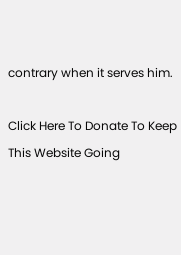contrary when it serves him.

Click Here To Donate To Keep This Website Going